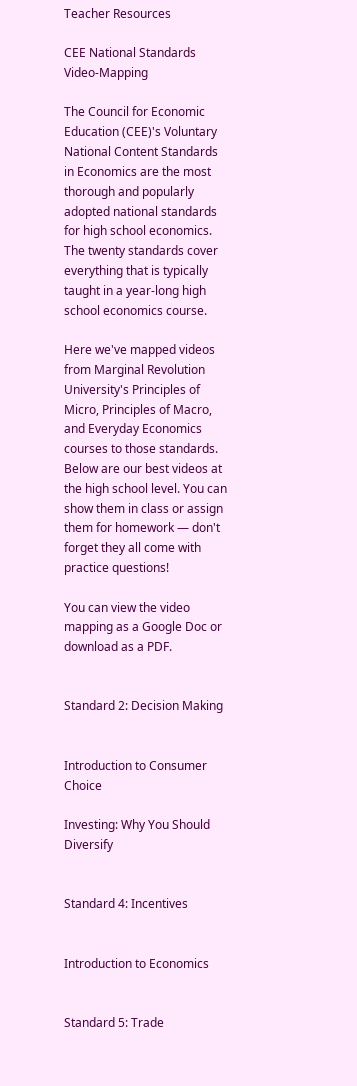Teacher Resources

CEE National Standards Video-Mapping

The Council for Economic Education (CEE)'s Voluntary National Content Standards in Economics are the most thorough and popularly adopted national standards for high school economics. The twenty standards cover everything that is typically taught in a year-long high school economics course.

Here we've mapped videos from Marginal Revolution University's Principles of Micro, Principles of Macro, and Everyday Economics courses to those standards. Below are our best videos at the high school level. You can show them in class or assign them for homework — don't forget they all come with practice questions!

You can view the video mapping as a Google Doc or download as a PDF.


Standard 2: Decision Making


Introduction to Consumer Choice

Investing: Why You Should Diversify


Standard 4: Incentives


Introduction to Economics


Standard 5: Trade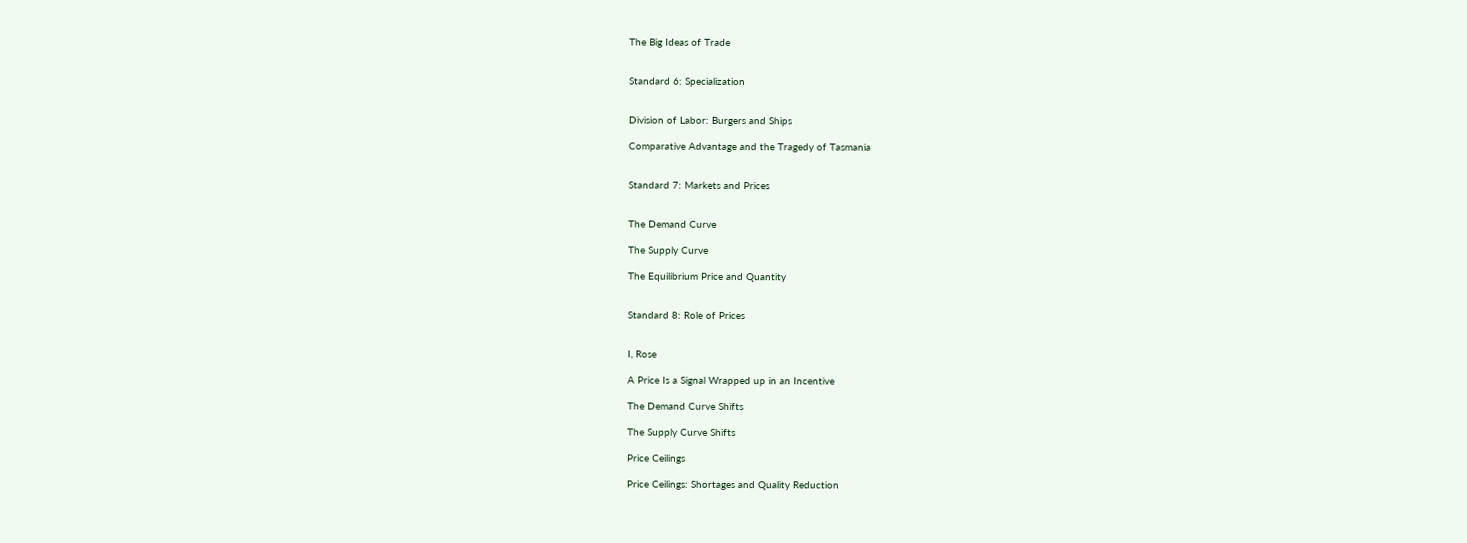The Big Ideas of Trade


Standard 6: Specialization


Division of Labor: Burgers and Ships

Comparative Advantage and the Tragedy of Tasmania


Standard 7: Markets and Prices


The Demand Curve

The Supply Curve

The Equilibrium Price and Quantity


Standard 8: Role of Prices


I, Rose

A Price Is a Signal Wrapped up in an Incentive

The Demand Curve Shifts

The Supply Curve Shifts

Price Ceilings

Price Ceilings: Shortages and Quality Reduction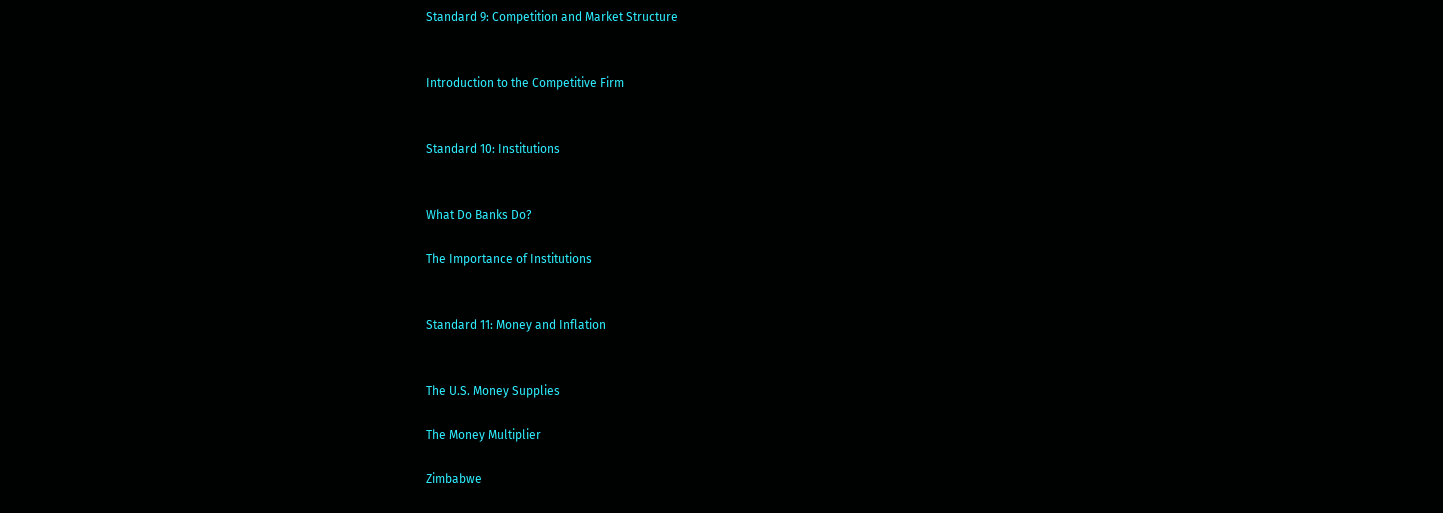Standard 9: Competition and Market Structure


Introduction to the Competitive Firm


Standard 10: Institutions


What Do Banks Do?

The Importance of Institutions


Standard 11: Money and Inflation


The U.S. Money Supplies

The Money Multiplier

Zimbabwe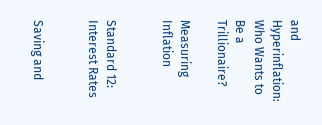and Hyperinflation: Who Wants to Be a Trillionaire?

Measuring Inflation


Standard 12: Interest Rates


Saving and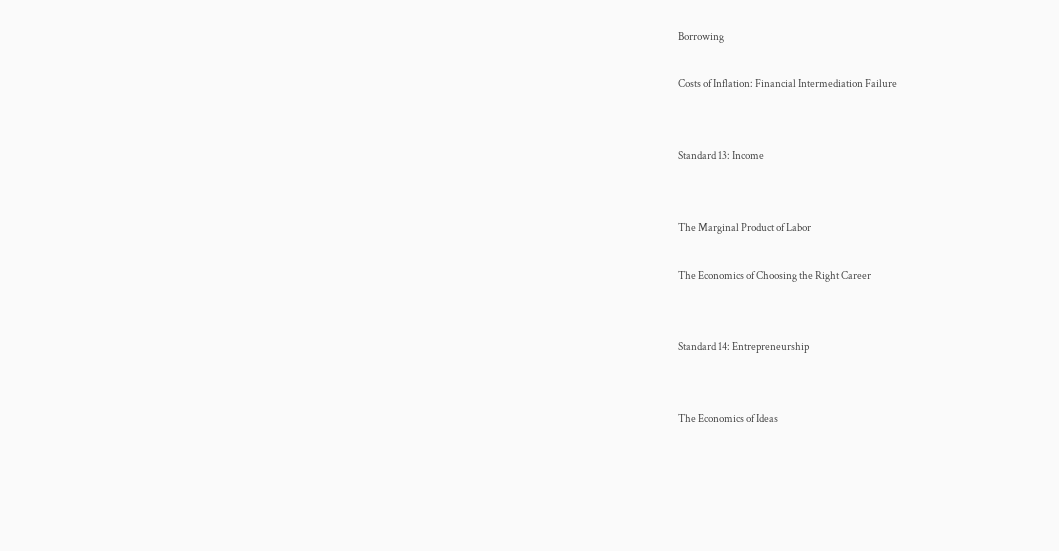Borrowing

Costs of Inflation: Financial Intermediation Failure


Standard 13: Income


The Marginal Product of Labor

The Economics of Choosing the Right Career


Standard 14: Entrepreneurship


The Economics of Ideas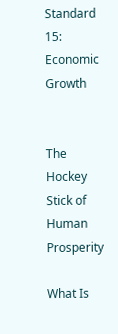Standard 15: Economic Growth


The Hockey Stick of Human Prosperity

What Is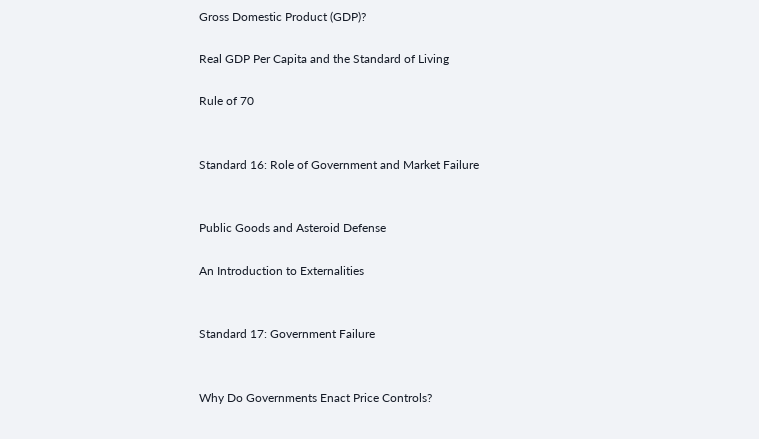Gross Domestic Product (GDP)?

Real GDP Per Capita and the Standard of Living

Rule of 70


Standard 16: Role of Government and Market Failure


Public Goods and Asteroid Defense

An Introduction to Externalities


Standard 17: Government Failure


Why Do Governments Enact Price Controls?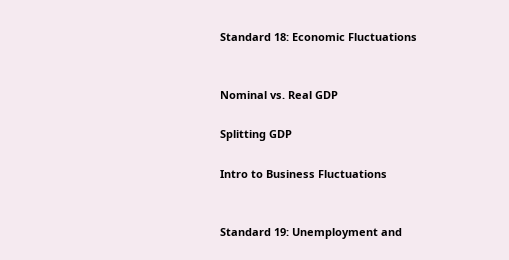Standard 18: Economic Fluctuations


Nominal vs. Real GDP

Splitting GDP

Intro to Business Fluctuations


Standard 19: Unemployment and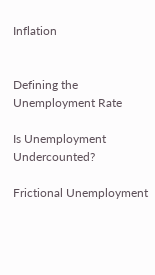Inflation


Defining the Unemployment Rate

Is Unemployment Undercounted?

Frictional Unemployment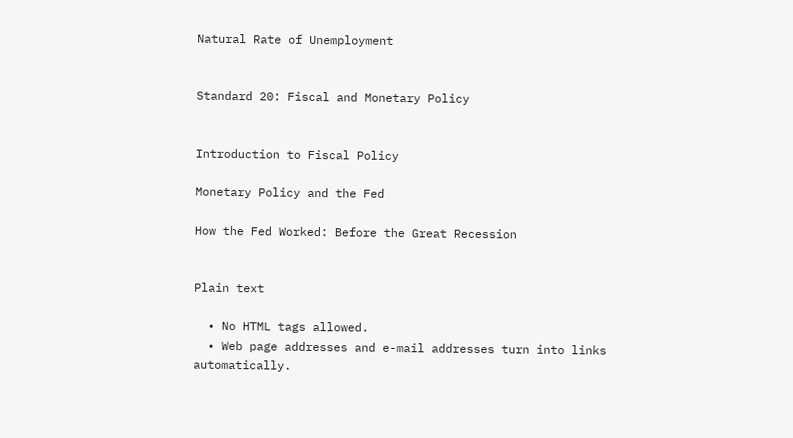Natural Rate of Unemployment


Standard 20: Fiscal and Monetary Policy


Introduction to Fiscal Policy

Monetary Policy and the Fed

How the Fed Worked: Before the Great Recession


Plain text

  • No HTML tags allowed.
  • Web page addresses and e-mail addresses turn into links automatically.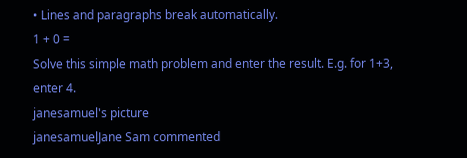• Lines and paragraphs break automatically.
1 + 0 =
Solve this simple math problem and enter the result. E.g. for 1+3, enter 4.
janesamuel's picture
janesamuelJane Sam commented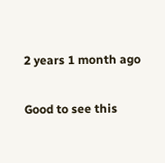2 years 1 month ago

Good to see this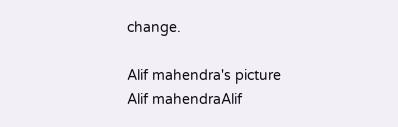change.

Alif mahendra's picture
Alif mahendraAlif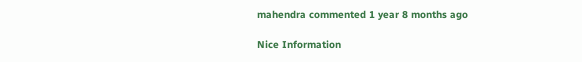mahendra commented 1 year 8 months ago

Nice Information